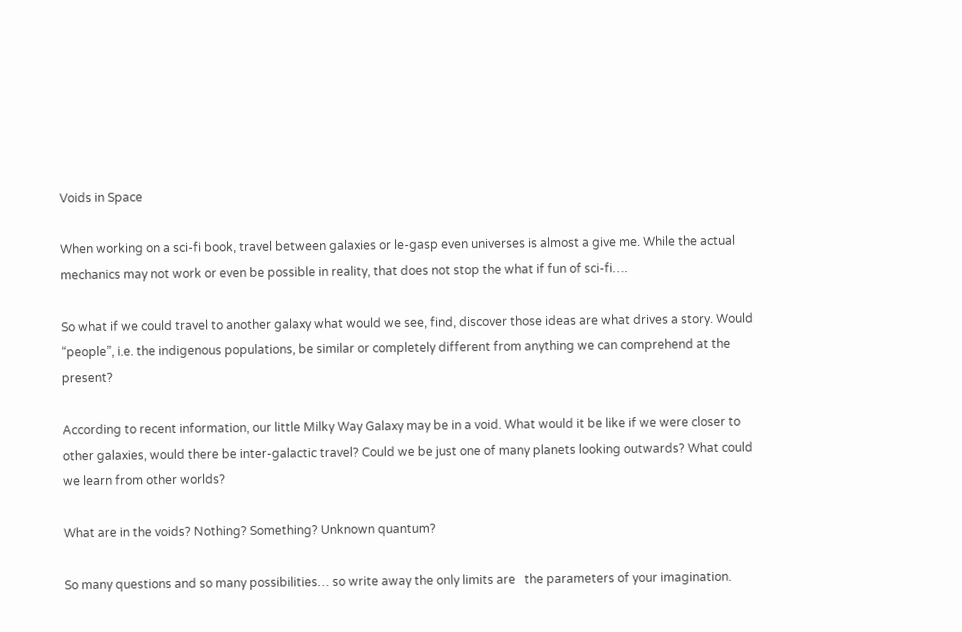Voids in Space

When working on a sci-fi book, travel between galaxies or le-gasp even universes is almost a give me. While the actual mechanics may not work or even be possible in reality, that does not stop the what if fun of sci-fi….

So what if we could travel to another galaxy what would we see, find, discover those ideas are what drives a story. Would “people”, i.e. the indigenous populations, be similar or completely different from anything we can comprehend at the present?

According to recent information, our little Milky Way Galaxy may be in a void. What would it be like if we were closer to other galaxies, would there be inter-galactic travel? Could we be just one of many planets looking outwards? What could we learn from other worlds?

What are in the voids? Nothing? Something? Unknown quantum?

So many questions and so many possibilities… so write away the only limits are   the parameters of your imagination.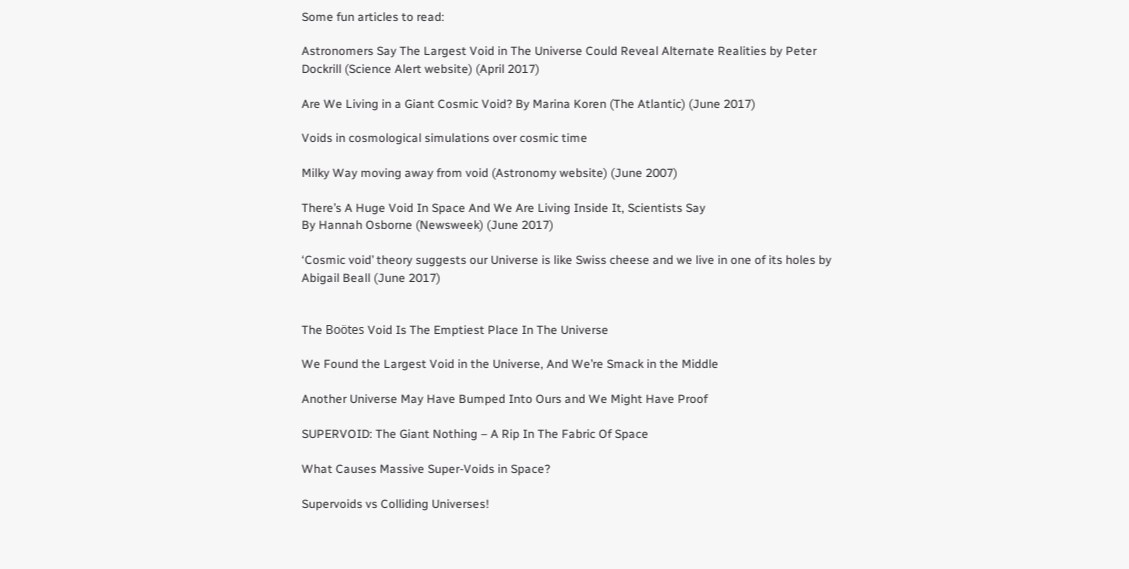Some fun articles to read:

Astronomers Say The Largest Void in The Universe Could Reveal Alternate Realities by Peter Dockrill (Science Alert website) (April 2017)

Are We Living in a Giant Cosmic Void? By Marina Koren (The Atlantic) (June 2017)

Voids in cosmological simulations over cosmic time

Milky Way moving away from void (Astronomy website) (June 2007)

There’s A Huge Void In Space And We Are Living Inside It, Scientists Say
By Hannah Osborne (Newsweek) (June 2017)

‘Cosmic void’ theory suggests our Universe is like Swiss cheese and we live in one of its holes by Abigail Beall (June 2017)


The Boötes Void Is The Emptiest Place In The Universe

We Found the Largest Void in the Universe, And We’re Smack in the Middle

Another Universe May Have Bumped Into Ours and We Might Have Proof

SUPERVOID: The Giant Nothing – A Rip In The Fabric Of Space

What Causes Massive Super-Voids in Space?

Supervoids vs Colliding Universes!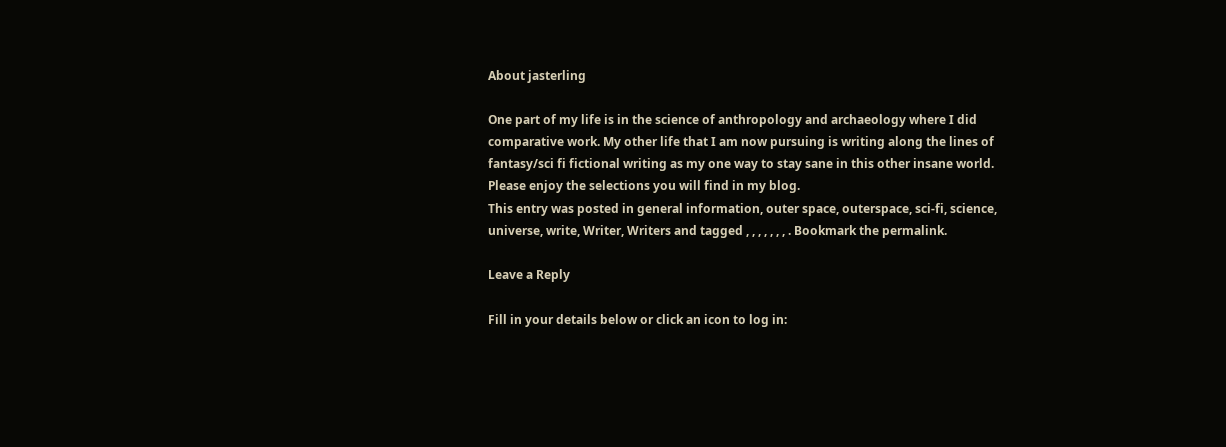About jasterling

One part of my life is in the science of anthropology and archaeology where I did comparative work. My other life that I am now pursuing is writing along the lines of fantasy/sci fi fictional writing as my one way to stay sane in this other insane world. Please enjoy the selections you will find in my blog.
This entry was posted in general information, outer space, outerspace, sci-fi, science, universe, write, Writer, Writers and tagged , , , , , , , . Bookmark the permalink.

Leave a Reply

Fill in your details below or click an icon to log in: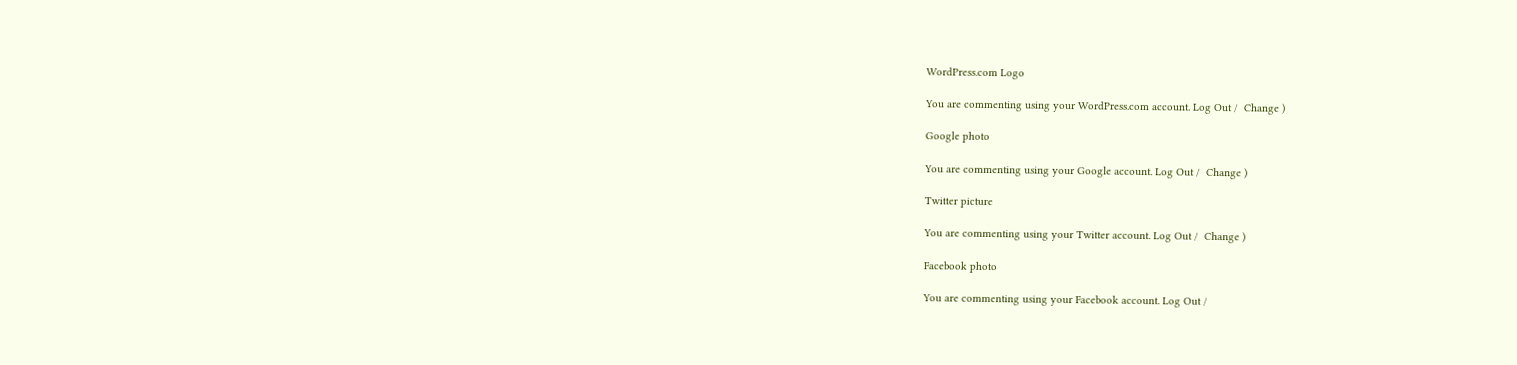WordPress.com Logo

You are commenting using your WordPress.com account. Log Out /  Change )

Google photo

You are commenting using your Google account. Log Out /  Change )

Twitter picture

You are commenting using your Twitter account. Log Out /  Change )

Facebook photo

You are commenting using your Facebook account. Log Out /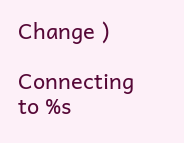Change )

Connecting to %s